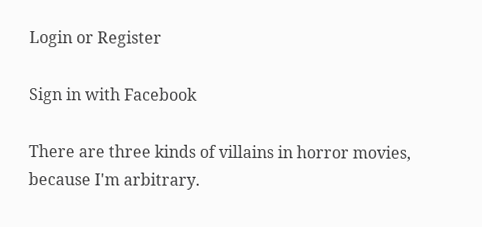Login or Register

Sign in with Facebook

There are three kinds of villains in horror movies, because I'm arbitrary.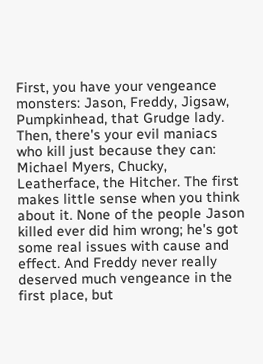First, you have your vengeance monsters: Jason, Freddy, Jigsaw, Pumpkinhead, that Grudge lady. Then, there's your evil maniacs who kill just because they can: Michael Myers, Chucky, Leatherface, the Hitcher. The first makes little sense when you think about it. None of the people Jason killed ever did him wrong; he's got some real issues with cause and effect. And Freddy never really deserved much vengeance in the first place, but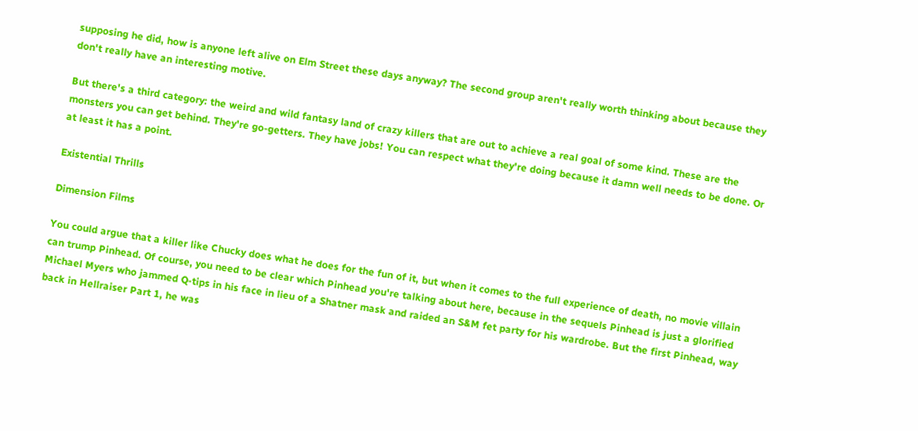supposing he did, how is anyone left alive on Elm Street these days anyway? The second group aren't really worth thinking about because they don't really have an interesting motive.

But there's a third category: the weird and wild fantasy land of crazy killers that are out to achieve a real goal of some kind. These are the monsters you can get behind. They're go-getters. They have jobs! You can respect what they're doing because it damn well needs to be done. Or at least it has a point.

Existential Thrills

Dimension Films

You could argue that a killer like Chucky does what he does for the fun of it, but when it comes to the full experience of death, no movie villain can trump Pinhead. Of course, you need to be clear which Pinhead you're talking about here, because in the sequels Pinhead is just a glorified Michael Myers who jammed Q-tips in his face in lieu of a Shatner mask and raided an S&M fet party for his wardrobe. But the first Pinhead, way back in Hellraiser Part 1, he was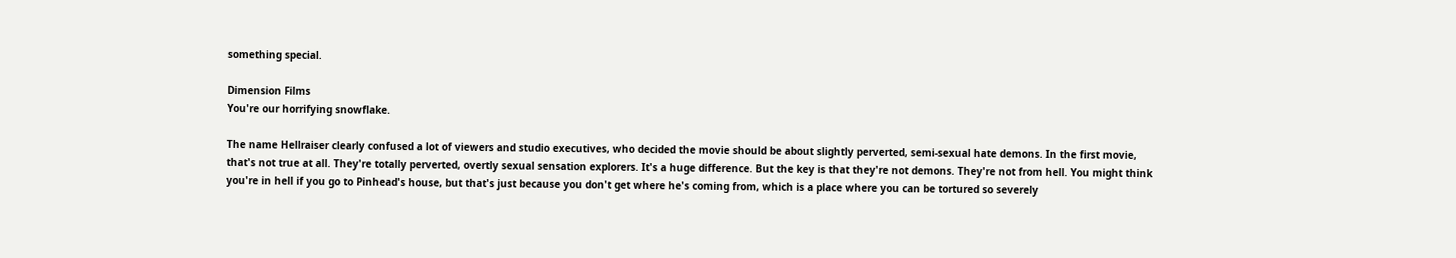something special.

Dimension Films
You're our horrifying snowflake.

The name Hellraiser clearly confused a lot of viewers and studio executives, who decided the movie should be about slightly perverted, semi-sexual hate demons. In the first movie, that's not true at all. They're totally perverted, overtly sexual sensation explorers. It's a huge difference. But the key is that they're not demons. They're not from hell. You might think you're in hell if you go to Pinhead's house, but that's just because you don't get where he's coming from, which is a place where you can be tortured so severely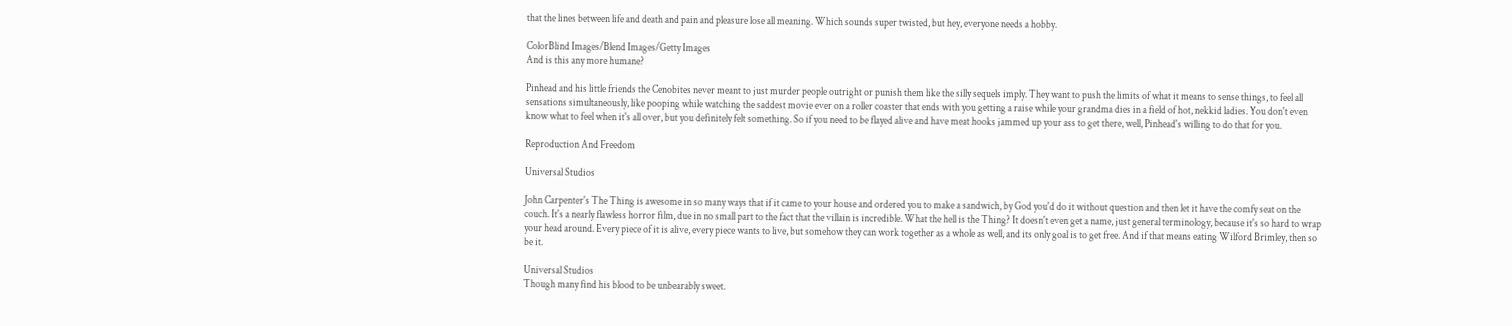that the lines between life and death and pain and pleasure lose all meaning. Which sounds super twisted, but hey, everyone needs a hobby.

ColorBlind Images/Blend Images/Getty Images
And is this any more humane?

Pinhead and his little friends the Cenobites never meant to just murder people outright or punish them like the silly sequels imply. They want to push the limits of what it means to sense things, to feel all sensations simultaneously, like pooping while watching the saddest movie ever on a roller coaster that ends with you getting a raise while your grandma dies in a field of hot, nekkid ladies. You don't even know what to feel when it's all over, but you definitely felt something. So if you need to be flayed alive and have meat hooks jammed up your ass to get there, well, Pinhead's willing to do that for you.

Reproduction And Freedom

Universal Studios

John Carpenter's The Thing is awesome in so many ways that if it came to your house and ordered you to make a sandwich, by God you'd do it without question and then let it have the comfy seat on the couch. It's a nearly flawless horror film, due in no small part to the fact that the villain is incredible. What the hell is the Thing? It doesn't even get a name, just general terminology, because it's so hard to wrap your head around. Every piece of it is alive, every piece wants to live, but somehow they can work together as a whole as well, and its only goal is to get free. And if that means eating Wilford Brimley, then so be it.

Universal Studios
Though many find his blood to be unbearably sweet.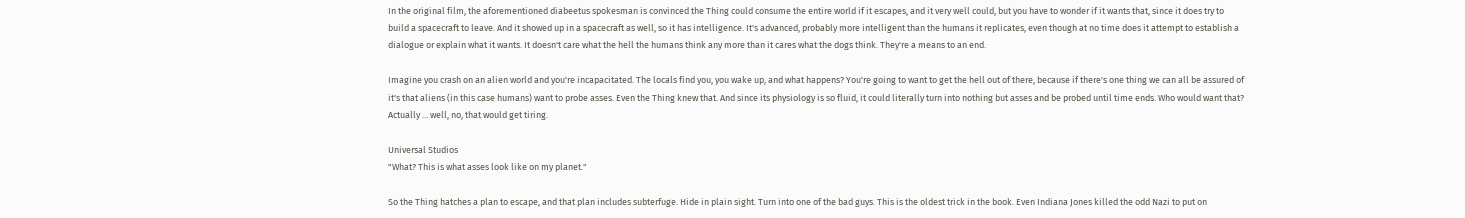In the original film, the aforementioned diabeetus spokesman is convinced the Thing could consume the entire world if it escapes, and it very well could, but you have to wonder if it wants that, since it does try to build a spacecraft to leave. And it showed up in a spacecraft as well, so it has intelligence. It's advanced, probably more intelligent than the humans it replicates, even though at no time does it attempt to establish a dialogue or explain what it wants. It doesn't care what the hell the humans think any more than it cares what the dogs think. They're a means to an end.

Imagine you crash on an alien world and you're incapacitated. The locals find you, you wake up, and what happens? You're going to want to get the hell out of there, because if there's one thing we can all be assured of it's that aliens (in this case humans) want to probe asses. Even the Thing knew that. And since its physiology is so fluid, it could literally turn into nothing but asses and be probed until time ends. Who would want that? Actually ... well, no, that would get tiring.

Universal Studios
"What? This is what asses look like on my planet."

So the Thing hatches a plan to escape, and that plan includes subterfuge. Hide in plain sight. Turn into one of the bad guys. This is the oldest trick in the book. Even Indiana Jones killed the odd Nazi to put on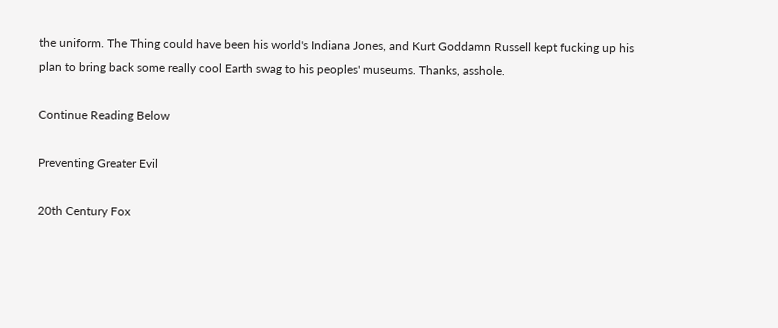the uniform. The Thing could have been his world's Indiana Jones, and Kurt Goddamn Russell kept fucking up his plan to bring back some really cool Earth swag to his peoples' museums. Thanks, asshole.

Continue Reading Below

Preventing Greater Evil

20th Century Fox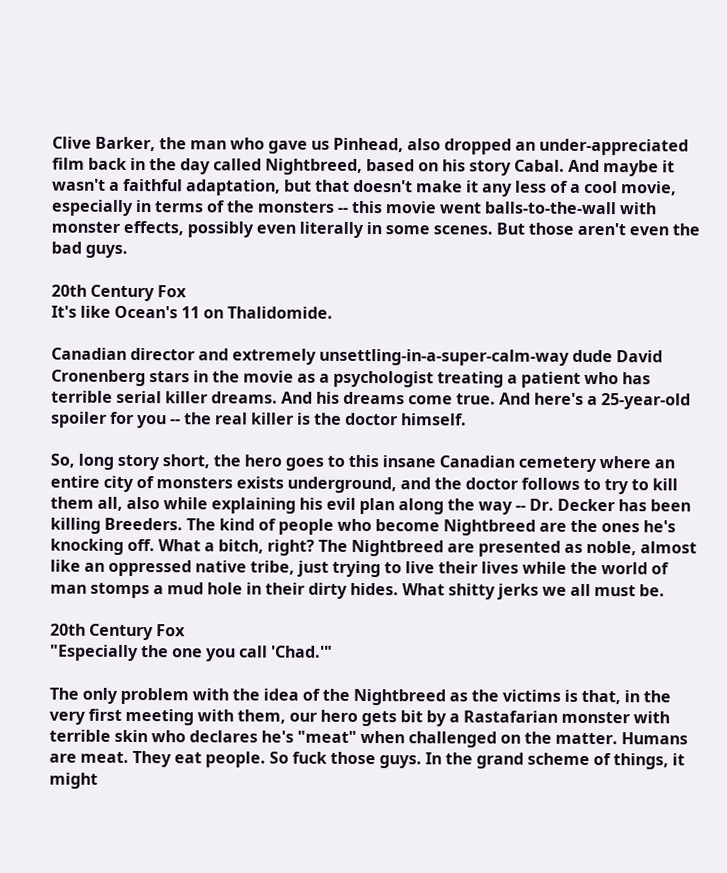Clive Barker, the man who gave us Pinhead, also dropped an under-appreciated film back in the day called Nightbreed, based on his story Cabal. And maybe it wasn't a faithful adaptation, but that doesn't make it any less of a cool movie, especially in terms of the monsters -- this movie went balls-to-the-wall with monster effects, possibly even literally in some scenes. But those aren't even the bad guys.

20th Century Fox
It's like Ocean's 11 on Thalidomide.

Canadian director and extremely unsettling-in-a-super-calm-way dude David Cronenberg stars in the movie as a psychologist treating a patient who has terrible serial killer dreams. And his dreams come true. And here's a 25-year-old spoiler for you -- the real killer is the doctor himself.

So, long story short, the hero goes to this insane Canadian cemetery where an entire city of monsters exists underground, and the doctor follows to try to kill them all, also while explaining his evil plan along the way -- Dr. Decker has been killing Breeders. The kind of people who become Nightbreed are the ones he's knocking off. What a bitch, right? The Nightbreed are presented as noble, almost like an oppressed native tribe, just trying to live their lives while the world of man stomps a mud hole in their dirty hides. What shitty jerks we all must be.

20th Century Fox
"Especially the one you call 'Chad.'"

The only problem with the idea of the Nightbreed as the victims is that, in the very first meeting with them, our hero gets bit by a Rastafarian monster with terrible skin who declares he's "meat" when challenged on the matter. Humans are meat. They eat people. So fuck those guys. In the grand scheme of things, it might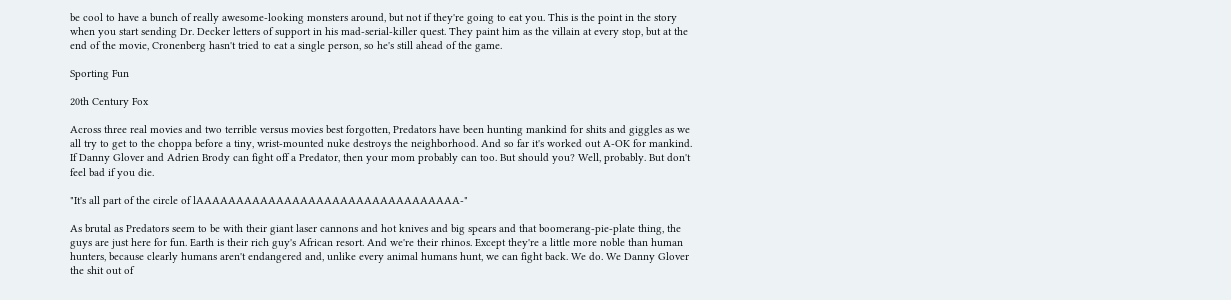be cool to have a bunch of really awesome-looking monsters around, but not if they're going to eat you. This is the point in the story when you start sending Dr. Decker letters of support in his mad-serial-killer quest. They paint him as the villain at every stop, but at the end of the movie, Cronenberg hasn't tried to eat a single person, so he's still ahead of the game.

Sporting Fun

20th Century Fox

Across three real movies and two terrible versus movies best forgotten, Predators have been hunting mankind for shits and giggles as we all try to get to the choppa before a tiny, wrist-mounted nuke destroys the neighborhood. And so far it's worked out A-OK for mankind. If Danny Glover and Adrien Brody can fight off a Predator, then your mom probably can too. But should you? Well, probably. But don't feel bad if you die.

"It's all part of the circle of lAAAAAAAAAAAAAAAAAAAAAAAAAAAAAAAAA-"

As brutal as Predators seem to be with their giant laser cannons and hot knives and big spears and that boomerang-pie-plate thing, the guys are just here for fun. Earth is their rich guy's African resort. And we're their rhinos. Except they're a little more noble than human hunters, because clearly humans aren't endangered and, unlike every animal humans hunt, we can fight back. We do. We Danny Glover the shit out of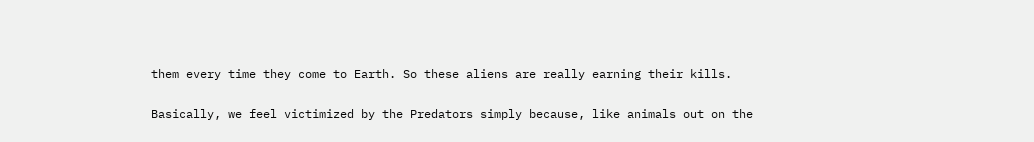them every time they come to Earth. So these aliens are really earning their kills.

Basically, we feel victimized by the Predators simply because, like animals out on the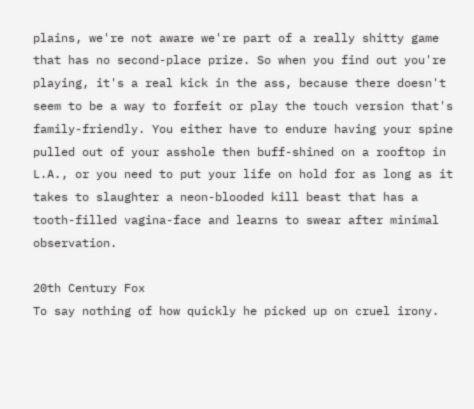plains, we're not aware we're part of a really shitty game that has no second-place prize. So when you find out you're playing, it's a real kick in the ass, because there doesn't seem to be a way to forfeit or play the touch version that's family-friendly. You either have to endure having your spine pulled out of your asshole then buff-shined on a rooftop in L.A., or you need to put your life on hold for as long as it takes to slaughter a neon-blooded kill beast that has a tooth-filled vagina-face and learns to swear after minimal observation.

20th Century Fox
To say nothing of how quickly he picked up on cruel irony.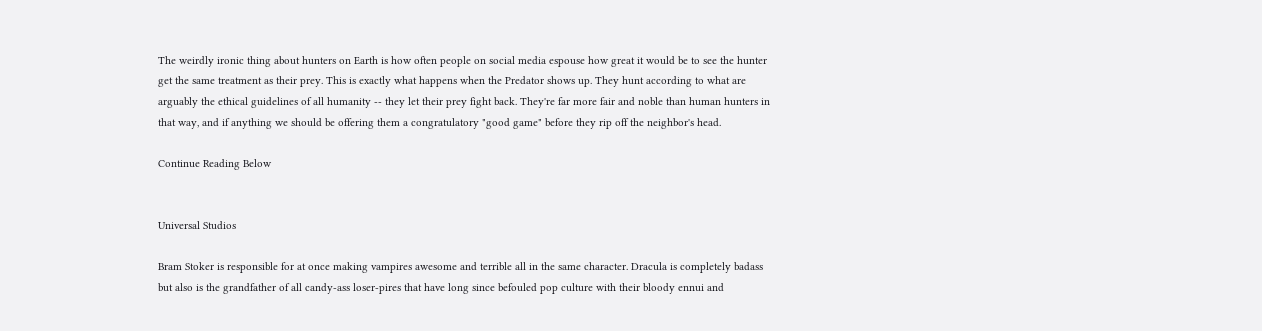The weirdly ironic thing about hunters on Earth is how often people on social media espouse how great it would be to see the hunter get the same treatment as their prey. This is exactly what happens when the Predator shows up. They hunt according to what are arguably the ethical guidelines of all humanity -- they let their prey fight back. They're far more fair and noble than human hunters in that way, and if anything we should be offering them a congratulatory "good game" before they rip off the neighbor's head.

Continue Reading Below


Universal Studios

Bram Stoker is responsible for at once making vampires awesome and terrible all in the same character. Dracula is completely badass but also is the grandfather of all candy-ass loser-pires that have long since befouled pop culture with their bloody ennui and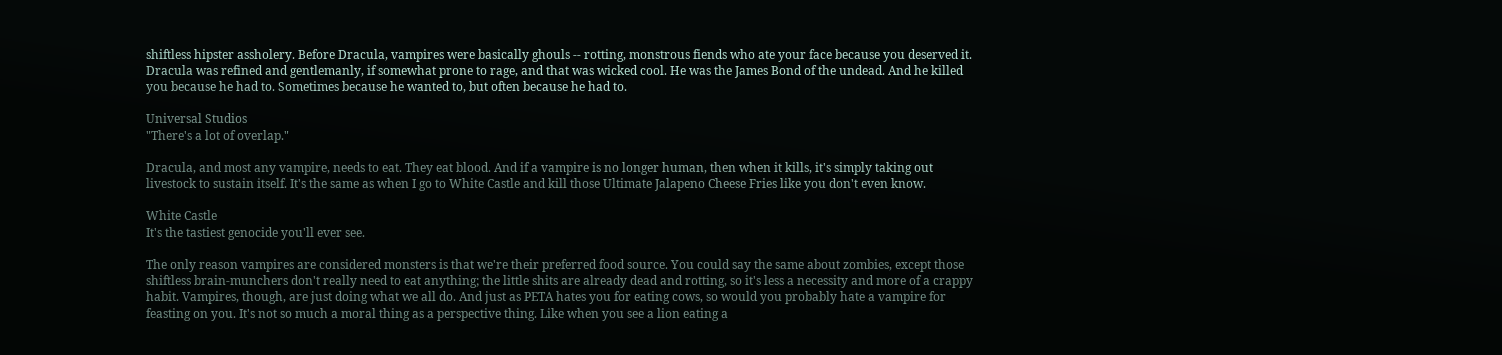shiftless hipster assholery. Before Dracula, vampires were basically ghouls -- rotting, monstrous fiends who ate your face because you deserved it. Dracula was refined and gentlemanly, if somewhat prone to rage, and that was wicked cool. He was the James Bond of the undead. And he killed you because he had to. Sometimes because he wanted to, but often because he had to.

Universal Studios
"There's a lot of overlap."

Dracula, and most any vampire, needs to eat. They eat blood. And if a vampire is no longer human, then when it kills, it's simply taking out livestock to sustain itself. It's the same as when I go to White Castle and kill those Ultimate Jalapeno Cheese Fries like you don't even know.

White Castle
It's the tastiest genocide you'll ever see.

The only reason vampires are considered monsters is that we're their preferred food source. You could say the same about zombies, except those shiftless brain-munchers don't really need to eat anything; the little shits are already dead and rotting, so it's less a necessity and more of a crappy habit. Vampires, though, are just doing what we all do. And just as PETA hates you for eating cows, so would you probably hate a vampire for feasting on you. It's not so much a moral thing as a perspective thing. Like when you see a lion eating a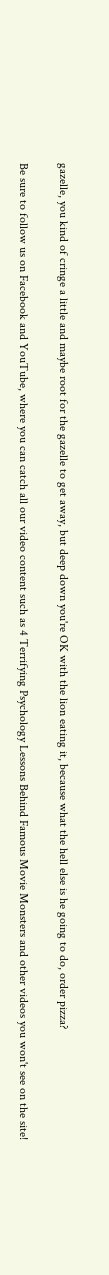gazelle, you kind of cringe a little and maybe root for the gazelle to get away, but deep down you're OK with the lion eating it, because what the hell else is he going to do, order pizza?

Be sure to follow us on Facebook and YouTube, where you can catch all our video content such as 4 Terrifying Psychology Lessons Behind Famous Movie Monsters and other videos you won't see on the site!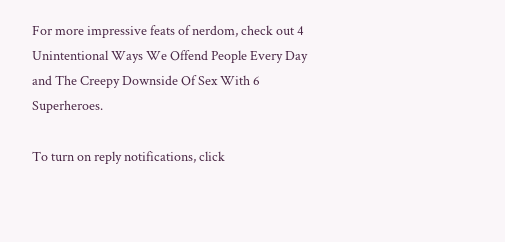For more impressive feats of nerdom, check out 4 Unintentional Ways We Offend People Every Day and The Creepy Downside Of Sex With 6 Superheroes.

To turn on reply notifications, click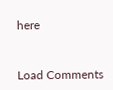here


Load Comments